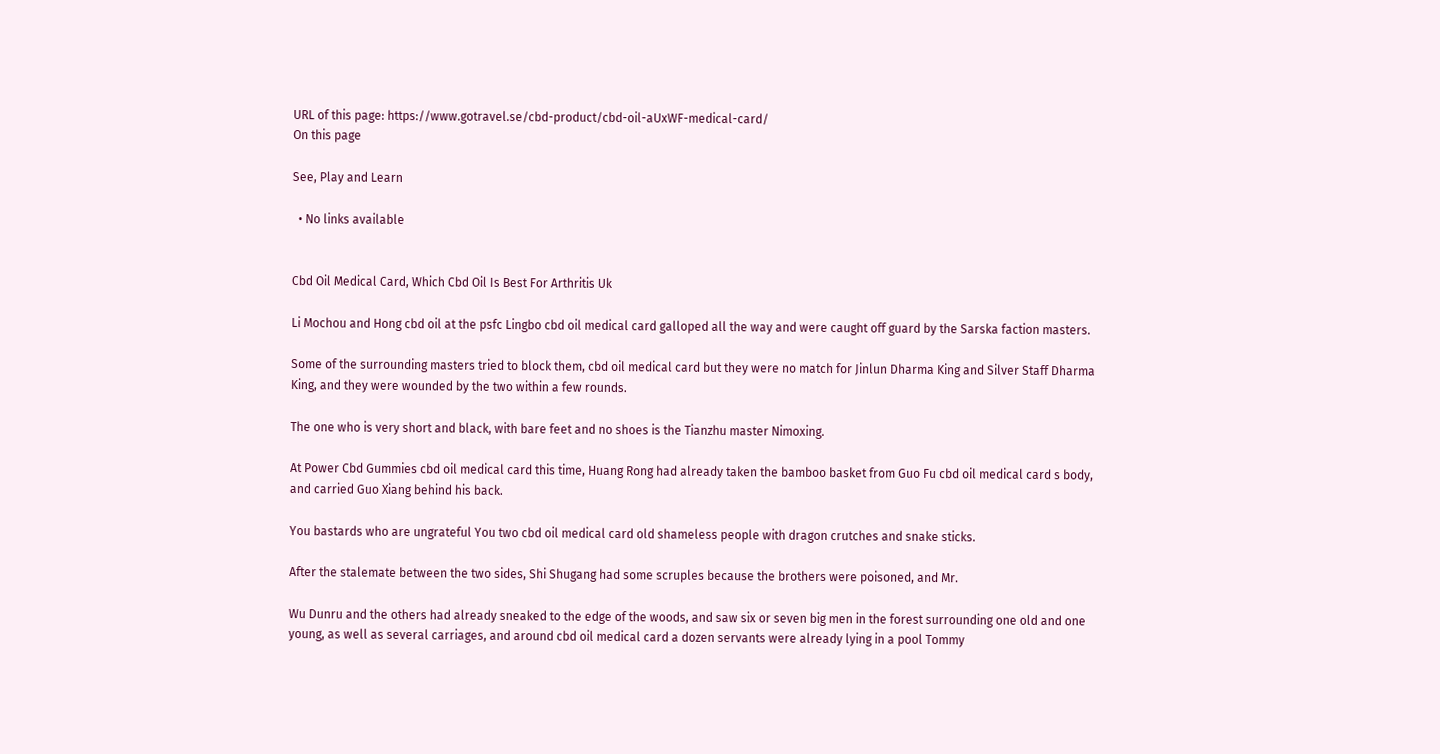URL of this page: https://www.gotravel.se/cbd-product/cbd-oil-aUxWF-medical-card/
On this page

See, Play and Learn

  • No links available


Cbd Oil Medical Card, Which Cbd Oil Is Best For Arthritis Uk

Li Mochou and Hong cbd oil at the psfc Lingbo cbd oil medical card galloped all the way and were caught off guard by the Sarska faction masters.

Some of the surrounding masters tried to block them, cbd oil medical card but they were no match for Jinlun Dharma King and Silver Staff Dharma King, and they were wounded by the two within a few rounds.

The one who is very short and black, with bare feet and no shoes is the Tianzhu master Nimoxing.

At Power Cbd Gummies cbd oil medical card this time, Huang Rong had already taken the bamboo basket from Guo Fu cbd oil medical card s body, and carried Guo Xiang behind his back.

You bastards who are ungrateful You two cbd oil medical card old shameless people with dragon crutches and snake sticks.

After the stalemate between the two sides, Shi Shugang had some scruples because the brothers were poisoned, and Mr.

Wu Dunru and the others had already sneaked to the edge of the woods, and saw six or seven big men in the forest surrounding one old and one young, as well as several carriages, and around cbd oil medical card a dozen servants were already lying in a pool Tommy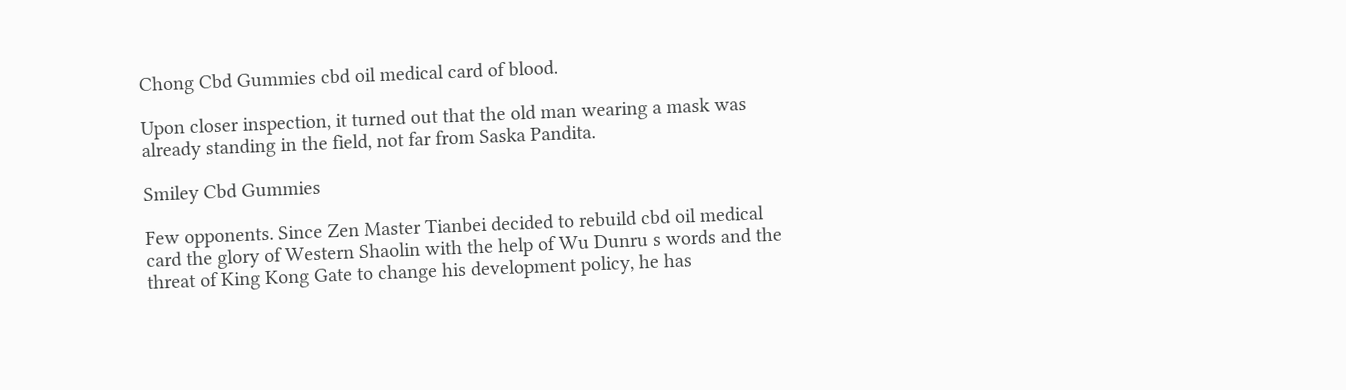Chong Cbd Gummies cbd oil medical card of blood.

Upon closer inspection, it turned out that the old man wearing a mask was already standing in the field, not far from Saska Pandita.

Smiley Cbd Gummies

Few opponents. Since Zen Master Tianbei decided to rebuild cbd oil medical card the glory of Western Shaolin with the help of Wu Dunru s words and the threat of King Kong Gate to change his development policy, he has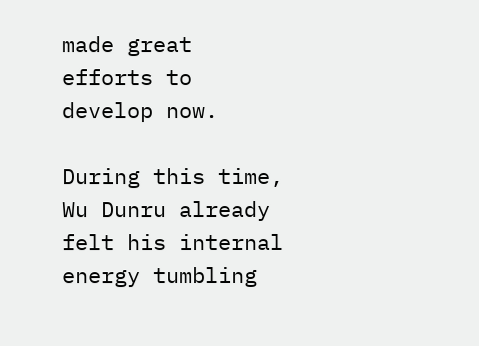made great efforts to develop now.

During this time, Wu Dunru already felt his internal energy tumbling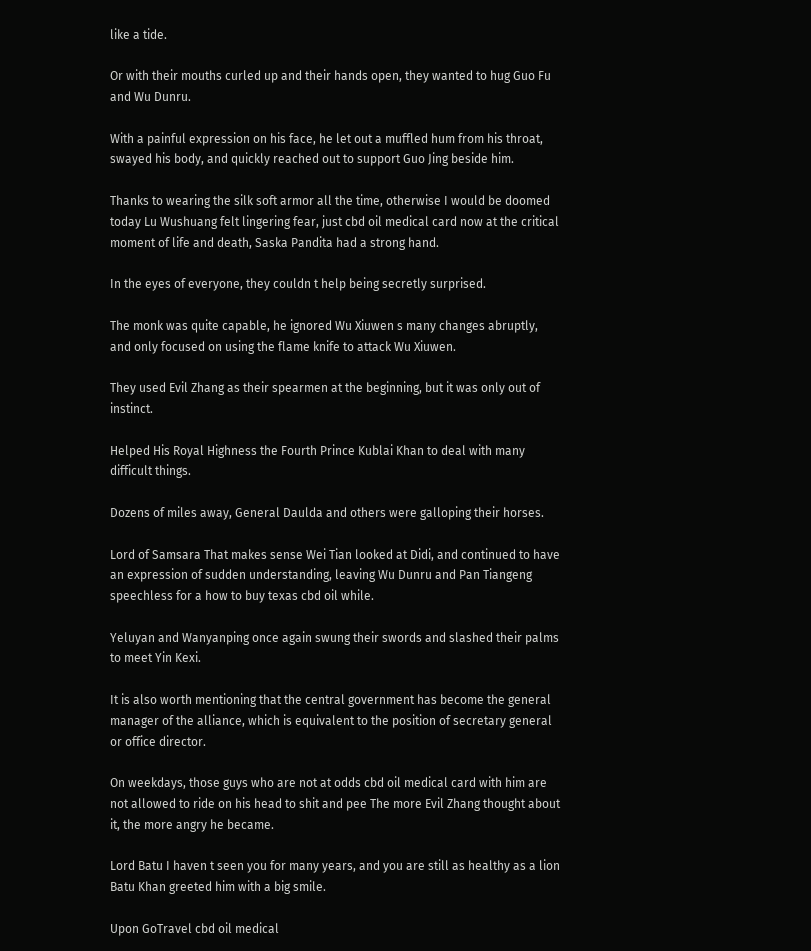like a tide.

Or with their mouths curled up and their hands open, they wanted to hug Guo Fu and Wu Dunru.

With a painful expression on his face, he let out a muffled hum from his throat, swayed his body, and quickly reached out to support Guo Jing beside him.

Thanks to wearing the silk soft armor all the time, otherwise I would be doomed today Lu Wushuang felt lingering fear, just cbd oil medical card now at the critical moment of life and death, Saska Pandita had a strong hand.

In the eyes of everyone, they couldn t help being secretly surprised.

The monk was quite capable, he ignored Wu Xiuwen s many changes abruptly, and only focused on using the flame knife to attack Wu Xiuwen.

They used Evil Zhang as their spearmen at the beginning, but it was only out of instinct.

Helped His Royal Highness the Fourth Prince Kublai Khan to deal with many difficult things.

Dozens of miles away, General Daulda and others were galloping their horses.

Lord of Samsara That makes sense Wei Tian looked at Didi, and continued to have an expression of sudden understanding, leaving Wu Dunru and Pan Tiangeng speechless for a how to buy texas cbd oil while.

Yeluyan and Wanyanping once again swung their swords and slashed their palms to meet Yin Kexi.

It is also worth mentioning that the central government has become the general manager of the alliance, which is equivalent to the position of secretary general or office director.

On weekdays, those guys who are not at odds cbd oil medical card with him are not allowed to ride on his head to shit and pee The more Evil Zhang thought about it, the more angry he became.

Lord Batu I haven t seen you for many years, and you are still as healthy as a lion Batu Khan greeted him with a big smile.

Upon GoTravel cbd oil medical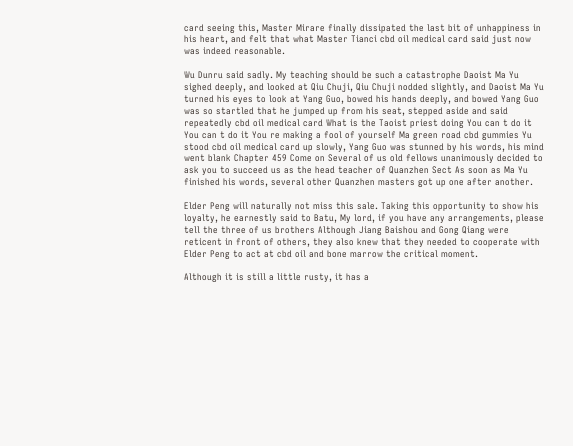card seeing this, Master Mirare finally dissipated the last bit of unhappiness in his heart, and felt that what Master Tianci cbd oil medical card said just now was indeed reasonable.

Wu Dunru said sadly. My teaching should be such a catastrophe Daoist Ma Yu sighed deeply, and looked at Qiu Chuji, Qiu Chuji nodded slightly, and Daoist Ma Yu turned his eyes to look at Yang Guo, bowed his hands deeply, and bowed Yang Guo was so startled that he jumped up from his seat, stepped aside and said repeatedly cbd oil medical card What is the Taoist priest doing You can t do it You can t do it You re making a fool of yourself Ma green road cbd gummies Yu stood cbd oil medical card up slowly, Yang Guo was stunned by his words, his mind went blank Chapter 459 Come on Several of us old fellows unanimously decided to ask you to succeed us as the head teacher of Quanzhen Sect As soon as Ma Yu finished his words, several other Quanzhen masters got up one after another.

Elder Peng will naturally not miss this sale. Taking this opportunity to show his loyalty, he earnestly said to Batu, My lord, if you have any arrangements, please tell the three of us brothers Although Jiang Baishou and Gong Qiang were reticent in front of others, they also knew that they needed to cooperate with Elder Peng to act at cbd oil and bone marrow the critical moment.

Although it is still a little rusty, it has a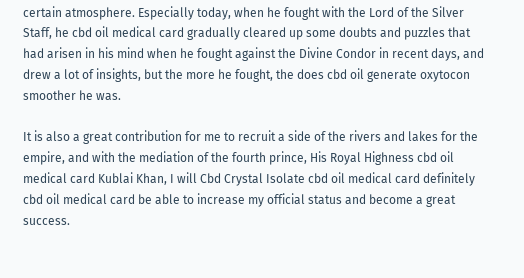certain atmosphere. Especially today, when he fought with the Lord of the Silver Staff, he cbd oil medical card gradually cleared up some doubts and puzzles that had arisen in his mind when he fought against the Divine Condor in recent days, and drew a lot of insights, but the more he fought, the does cbd oil generate oxytocon smoother he was.

It is also a great contribution for me to recruit a side of the rivers and lakes for the empire, and with the mediation of the fourth prince, His Royal Highness cbd oil medical card Kublai Khan, I will Cbd Crystal Isolate cbd oil medical card definitely cbd oil medical card be able to increase my official status and become a great success.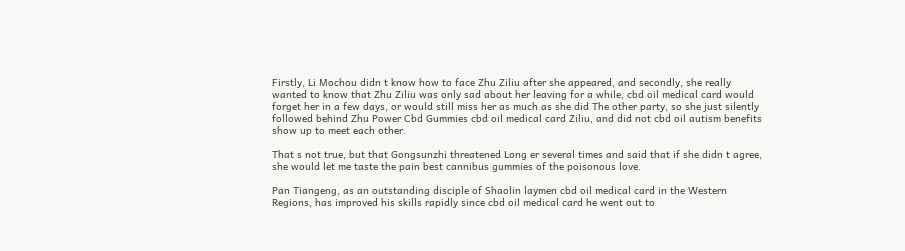Firstly, Li Mochou didn t know how to face Zhu Ziliu after she appeared, and secondly, she really wanted to know that Zhu Ziliu was only sad about her leaving for a while, cbd oil medical card would forget her in a few days, or would still miss her as much as she did The other party, so she just silently followed behind Zhu Power Cbd Gummies cbd oil medical card Ziliu, and did not cbd oil autism benefits show up to meet each other.

That s not true, but that Gongsunzhi threatened Long er several times and said that if she didn t agree, she would let me taste the pain best cannibus gummies of the poisonous love.

Pan Tiangeng, as an outstanding disciple of Shaolin laymen cbd oil medical card in the Western Regions, has improved his skills rapidly since cbd oil medical card he went out to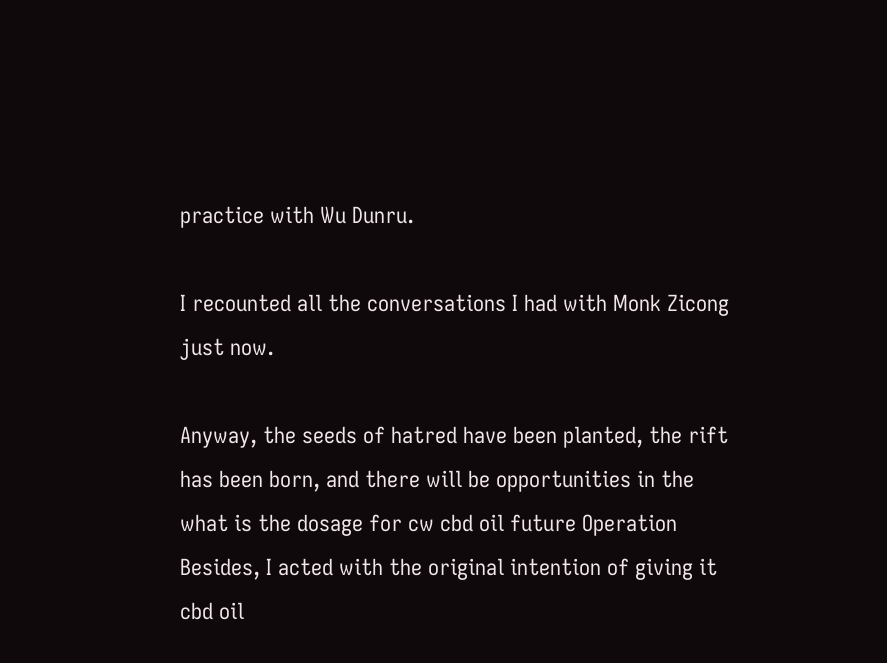practice with Wu Dunru.

I recounted all the conversations I had with Monk Zicong just now.

Anyway, the seeds of hatred have been planted, the rift has been born, and there will be opportunities in the what is the dosage for cw cbd oil future Operation Besides, I acted with the original intention of giving it cbd oil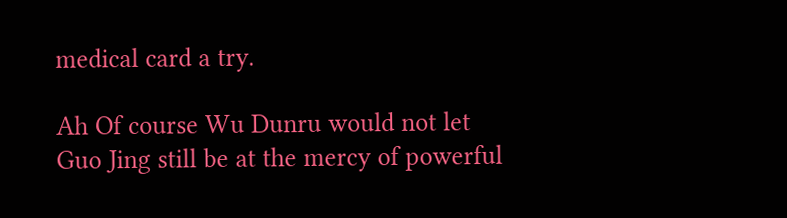medical card a try.

Ah Of course Wu Dunru would not let Guo Jing still be at the mercy of powerful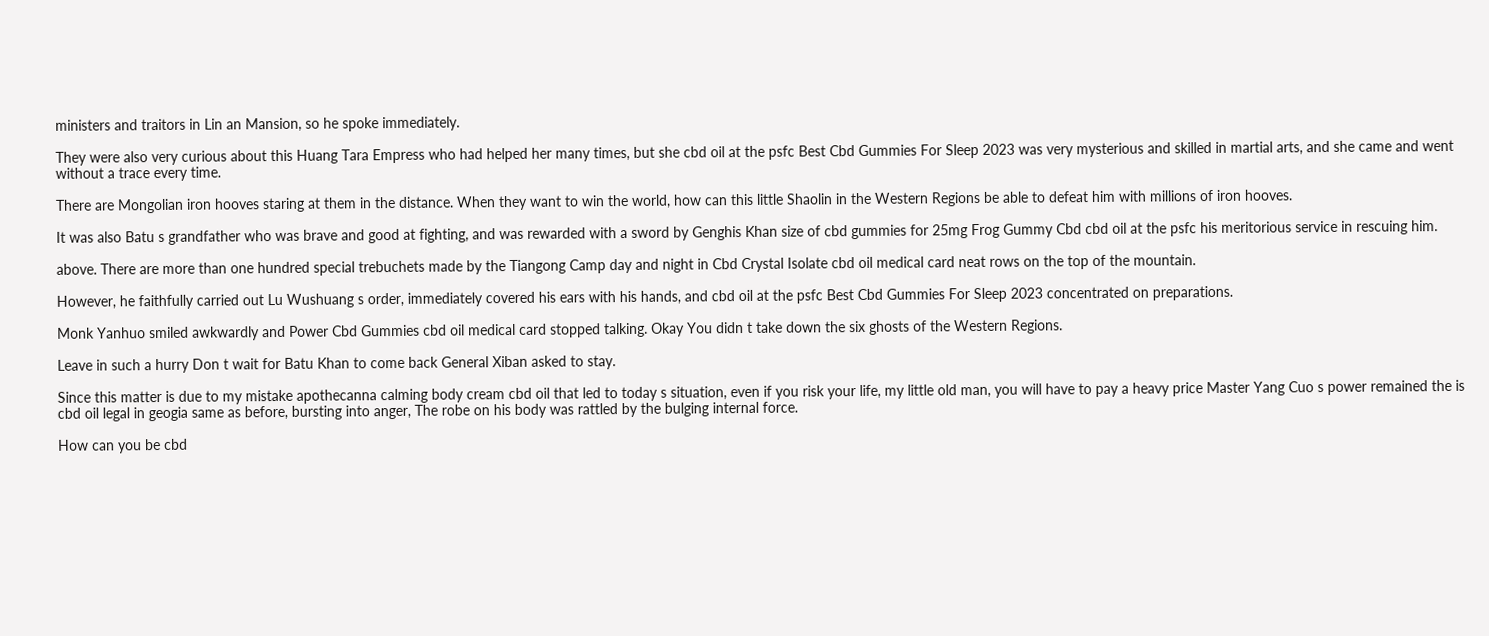ministers and traitors in Lin an Mansion, so he spoke immediately.

They were also very curious about this Huang Tara Empress who had helped her many times, but she cbd oil at the psfc Best Cbd Gummies For Sleep 2023 was very mysterious and skilled in martial arts, and she came and went without a trace every time.

There are Mongolian iron hooves staring at them in the distance. When they want to win the world, how can this little Shaolin in the Western Regions be able to defeat him with millions of iron hooves.

It was also Batu s grandfather who was brave and good at fighting, and was rewarded with a sword by Genghis Khan size of cbd gummies for 25mg Frog Gummy Cbd cbd oil at the psfc his meritorious service in rescuing him.

above. There are more than one hundred special trebuchets made by the Tiangong Camp day and night in Cbd Crystal Isolate cbd oil medical card neat rows on the top of the mountain.

However, he faithfully carried out Lu Wushuang s order, immediately covered his ears with his hands, and cbd oil at the psfc Best Cbd Gummies For Sleep 2023 concentrated on preparations.

Monk Yanhuo smiled awkwardly and Power Cbd Gummies cbd oil medical card stopped talking. Okay You didn t take down the six ghosts of the Western Regions.

Leave in such a hurry Don t wait for Batu Khan to come back General Xiban asked to stay.

Since this matter is due to my mistake apothecanna calming body cream cbd oil that led to today s situation, even if you risk your life, my little old man, you will have to pay a heavy price Master Yang Cuo s power remained the is cbd oil legal in geogia same as before, bursting into anger, The robe on his body was rattled by the bulging internal force.

How can you be cbd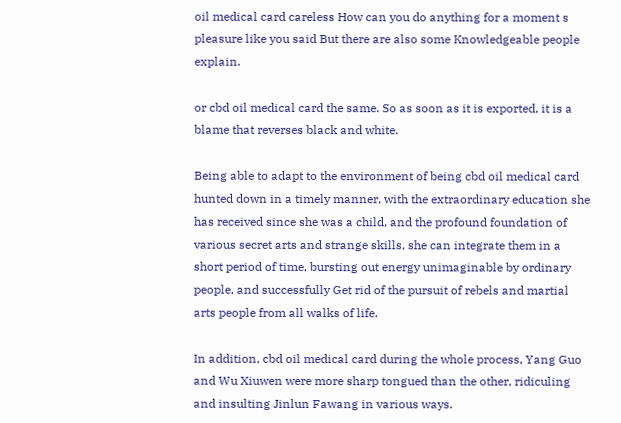oil medical card careless How can you do anything for a moment s pleasure like you said But there are also some Knowledgeable people explain.

or cbd oil medical card the same. So as soon as it is exported, it is a blame that reverses black and white.

Being able to adapt to the environment of being cbd oil medical card hunted down in a timely manner, with the extraordinary education she has received since she was a child, and the profound foundation of various secret arts and strange skills, she can integrate them in a short period of time, bursting out energy unimaginable by ordinary people, and successfully Get rid of the pursuit of rebels and martial arts people from all walks of life.

In addition, cbd oil medical card during the whole process, Yang Guo and Wu Xiuwen were more sharp tongued than the other, ridiculing and insulting Jinlun Fawang in various ways.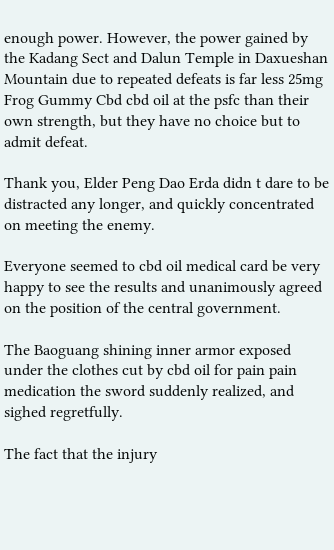enough power. However, the power gained by the Kadang Sect and Dalun Temple in Daxueshan Mountain due to repeated defeats is far less 25mg Frog Gummy Cbd cbd oil at the psfc than their own strength, but they have no choice but to admit defeat.

Thank you, Elder Peng Dao Erda didn t dare to be distracted any longer, and quickly concentrated on meeting the enemy.

Everyone seemed to cbd oil medical card be very happy to see the results and unanimously agreed on the position of the central government.

The Baoguang shining inner armor exposed under the clothes cut by cbd oil for pain pain medication the sword suddenly realized, and sighed regretfully.

The fact that the injury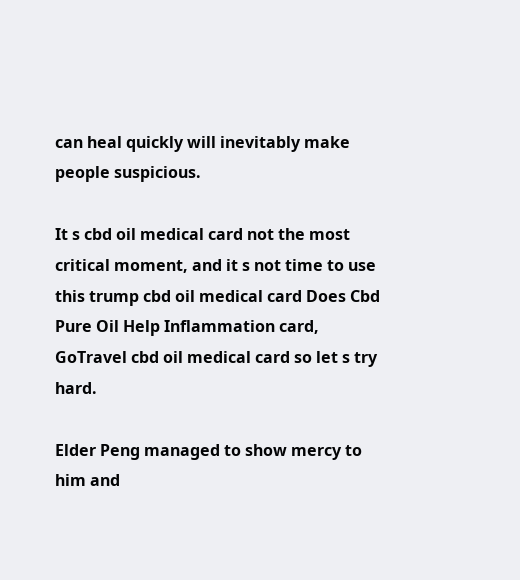can heal quickly will inevitably make people suspicious.

It s cbd oil medical card not the most critical moment, and it s not time to use this trump cbd oil medical card Does Cbd Pure Oil Help Inflammation card, GoTravel cbd oil medical card so let s try hard.

Elder Peng managed to show mercy to him and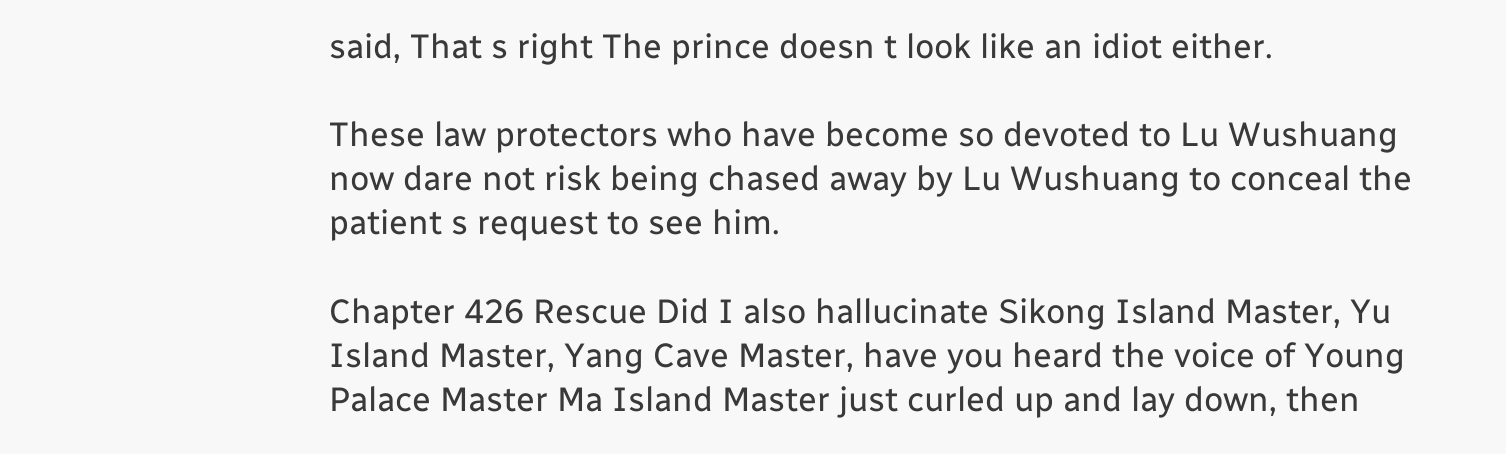said, That s right The prince doesn t look like an idiot either.

These law protectors who have become so devoted to Lu Wushuang now dare not risk being chased away by Lu Wushuang to conceal the patient s request to see him.

Chapter 426 Rescue Did I also hallucinate Sikong Island Master, Yu Island Master, Yang Cave Master, have you heard the voice of Young Palace Master Ma Island Master just curled up and lay down, then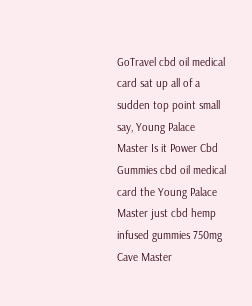GoTravel cbd oil medical card sat up all of a sudden top point small say, Young Palace Master Is it Power Cbd Gummies cbd oil medical card the Young Palace Master just cbd hemp infused gummies 750mg Cave Master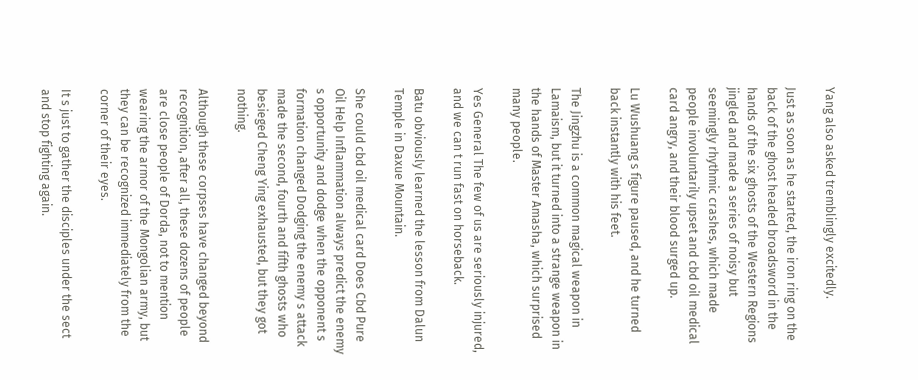Yang also asked tremblingly excitedly.

Just as soon as he started, the iron ring on the back of the ghost headed broadsword in the hands of the six ghosts of the Western Regions jingled and made a series of noisy but seemingly rhythmic crashes, which made people involuntarily upset and cbd oil medical card angry, and their blood surged up.

Lu Wushuang s figure paused, and he turned back instantly with his feet.

The Jingzhu is a common magical weapon in Lamaism, but it turned into a strange weapon in the hands of Master Amasha, which surprised many people.

Yes General The few of us are seriously injured, and we can t run fast on horseback.

Batu obviously learned the lesson from Dalun Temple in Daxue Mountain.

She could cbd oil medical card Does Cbd Pure Oil Help Inflammation always predict the enemy s opportunity and dodge when the opponent s formation changed Dodging the enemy s attack made the second, fourth and fifth ghosts who besieged Cheng Ying exhausted, but they got nothing.

Although these corpses have changed beyond recognition, after all, these dozens of people are close people of Dorda, not to mention wearing the armor of the Mongolian army, but they can be recognized immediately from the corner of their eyes.

It s just to gather the disciples under the sect and stop fighting again.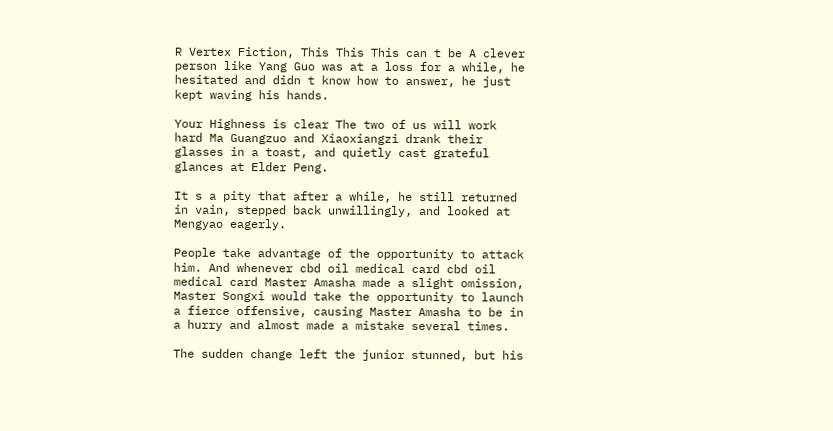R Vertex Fiction, This This This can t be A clever person like Yang Guo was at a loss for a while, he hesitated and didn t know how to answer, he just kept waving his hands.

Your Highness is clear The two of us will work hard Ma Guangzuo and Xiaoxiangzi drank their glasses in a toast, and quietly cast grateful glances at Elder Peng.

It s a pity that after a while, he still returned in vain, stepped back unwillingly, and looked at Mengyao eagerly.

People take advantage of the opportunity to attack him. And whenever cbd oil medical card cbd oil medical card Master Amasha made a slight omission, Master Songxi would take the opportunity to launch a fierce offensive, causing Master Amasha to be in a hurry and almost made a mistake several times.

The sudden change left the junior stunned, but his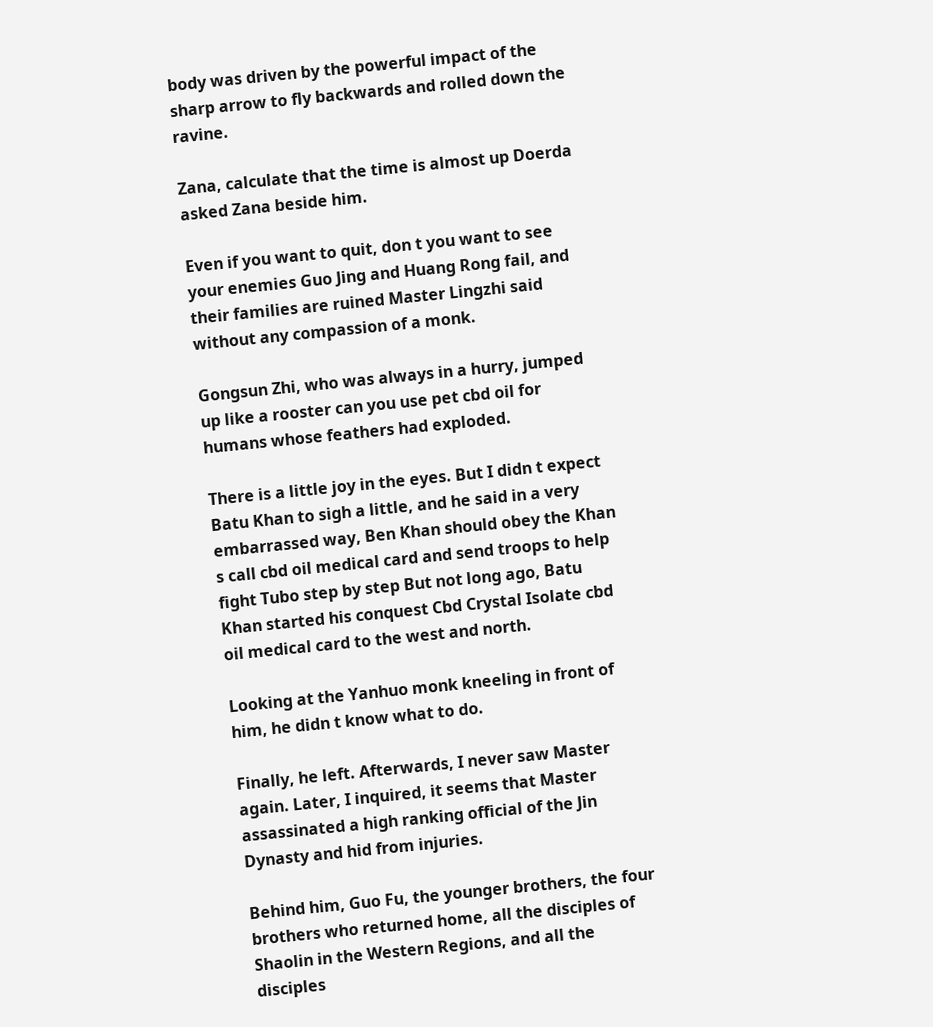body was driven by the powerful impact of the sharp arrow to fly backwards and rolled down the ravine.

Zana, calculate that the time is almost up Doerda asked Zana beside him.

Even if you want to quit, don t you want to see your enemies Guo Jing and Huang Rong fail, and their families are ruined Master Lingzhi said without any compassion of a monk.

Gongsun Zhi, who was always in a hurry, jumped up like a rooster can you use pet cbd oil for humans whose feathers had exploded.

There is a little joy in the eyes. But I didn t expect Batu Khan to sigh a little, and he said in a very embarrassed way, Ben Khan should obey the Khan s call cbd oil medical card and send troops to help fight Tubo step by step But not long ago, Batu Khan started his conquest Cbd Crystal Isolate cbd oil medical card to the west and north.

Looking at the Yanhuo monk kneeling in front of him, he didn t know what to do.

Finally, he left. Afterwards, I never saw Master again. Later, I inquired, it seems that Master assassinated a high ranking official of the Jin Dynasty and hid from injuries.

Behind him, Guo Fu, the younger brothers, the four brothers who returned home, all the disciples of Shaolin in the Western Regions, and all the disciples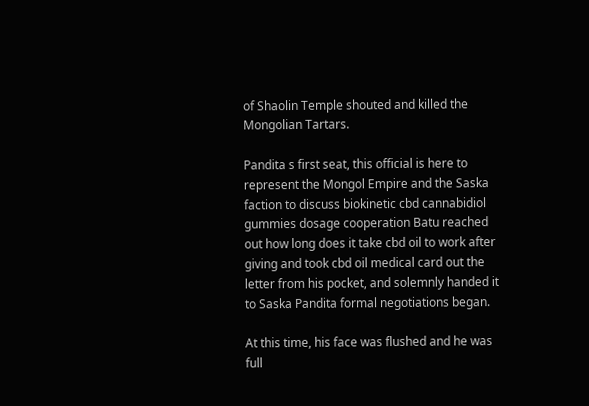of Shaolin Temple shouted and killed the Mongolian Tartars.

Pandita s first seat, this official is here to represent the Mongol Empire and the Saska faction to discuss biokinetic cbd cannabidiol gummies dosage cooperation Batu reached out how long does it take cbd oil to work after giving and took cbd oil medical card out the letter from his pocket, and solemnly handed it to Saska Pandita formal negotiations began.

At this time, his face was flushed and he was full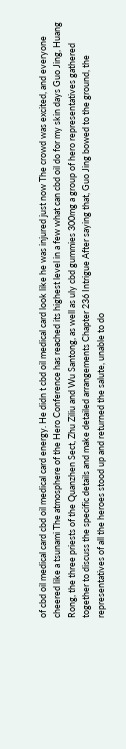of cbd oil medical card cbd oil medical card energy. He didn t cbd oil medical card look like he was injured just now The crowd was excited, and everyone cheered like a tsunami The atmosphere of the Hero Conference has reached its highest level in a few what can cbd oil do for my skin days Guo Jing, Huang Rong, the three priests of the Quanzhen Sect, Zhu Ziliu and Wu Santong, as well as uly cbd gummies 300mg a group of hero representatives gathered together to discuss the specific details and make detailed arrangements Chapter 236 Intrigue After saying that, Guo Jing bowed to the ground, the representatives of all the heroes stood up and returned the salute, unable to do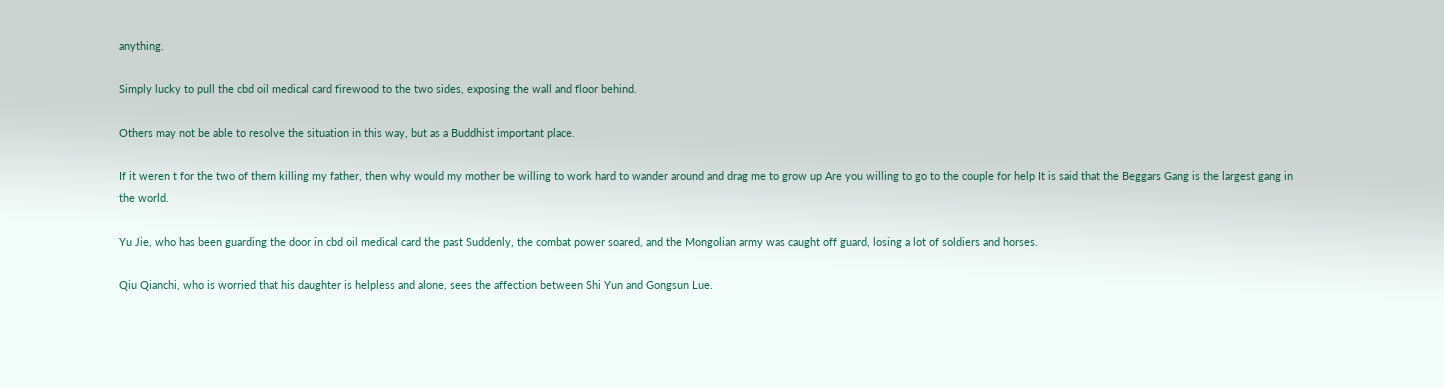anything.

Simply lucky to pull the cbd oil medical card firewood to the two sides, exposing the wall and floor behind.

Others may not be able to resolve the situation in this way, but as a Buddhist important place.

If it weren t for the two of them killing my father, then why would my mother be willing to work hard to wander around and drag me to grow up Are you willing to go to the couple for help It is said that the Beggars Gang is the largest gang in the world.

Yu Jie, who has been guarding the door in cbd oil medical card the past Suddenly, the combat power soared, and the Mongolian army was caught off guard, losing a lot of soldiers and horses.

Qiu Qianchi, who is worried that his daughter is helpless and alone, sees the affection between Shi Yun and Gongsun Lue.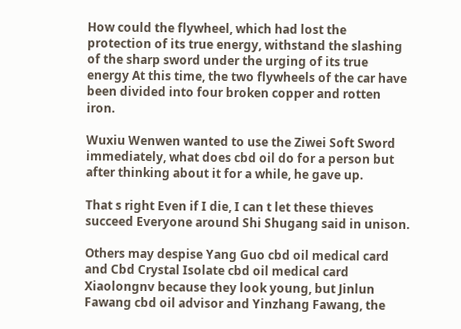How could the flywheel, which had lost the protection of its true energy, withstand the slashing of the sharp sword under the urging of its true energy At this time, the two flywheels of the car have been divided into four broken copper and rotten iron.

Wuxiu Wenwen wanted to use the Ziwei Soft Sword immediately, what does cbd oil do for a person but after thinking about it for a while, he gave up.

That s right Even if I die, I can t let these thieves succeed Everyone around Shi Shugang said in unison.

Others may despise Yang Guo cbd oil medical card and Cbd Crystal Isolate cbd oil medical card Xiaolongnv because they look young, but Jinlun Fawang cbd oil advisor and Yinzhang Fawang, the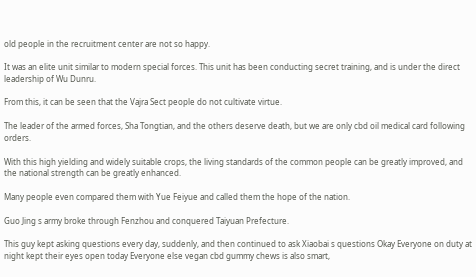old people in the recruitment center are not so happy.

It was an elite unit similar to modern special forces. This unit has been conducting secret training, and is under the direct leadership of Wu Dunru.

From this, it can be seen that the Vajra Sect people do not cultivate virtue.

The leader of the armed forces, Sha Tongtian, and the others deserve death, but we are only cbd oil medical card following orders.

With this high yielding and widely suitable crops, the living standards of the common people can be greatly improved, and the national strength can be greatly enhanced.

Many people even compared them with Yue Feiyue and called them the hope of the nation.

Guo Jing s army broke through Fenzhou and conquered Taiyuan Prefecture.

This guy kept asking questions every day, suddenly, and then continued to ask Xiaobai s questions Okay Everyone on duty at night kept their eyes open today Everyone else vegan cbd gummy chews is also smart,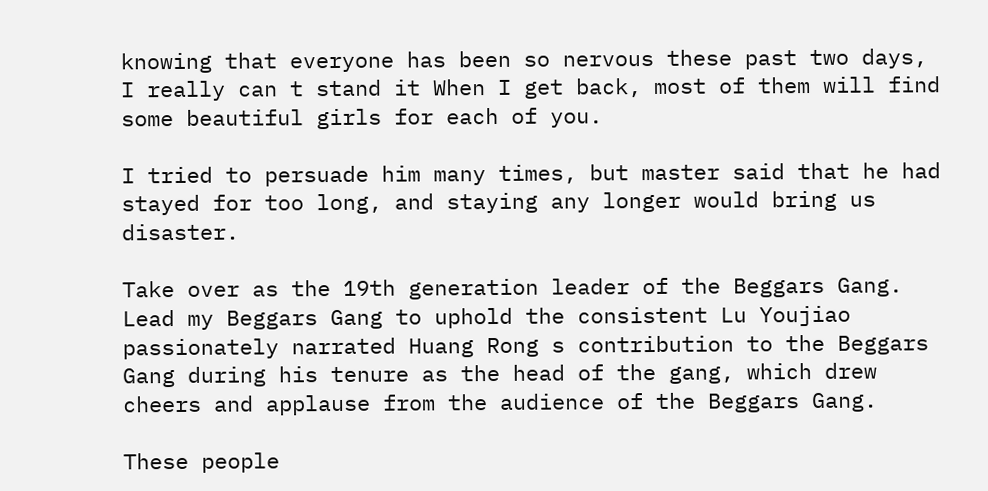knowing that everyone has been so nervous these past two days, I really can t stand it When I get back, most of them will find some beautiful girls for each of you.

I tried to persuade him many times, but master said that he had stayed for too long, and staying any longer would bring us disaster.

Take over as the 19th generation leader of the Beggars Gang. Lead my Beggars Gang to uphold the consistent Lu Youjiao passionately narrated Huang Rong s contribution to the Beggars Gang during his tenure as the head of the gang, which drew cheers and applause from the audience of the Beggars Gang.

These people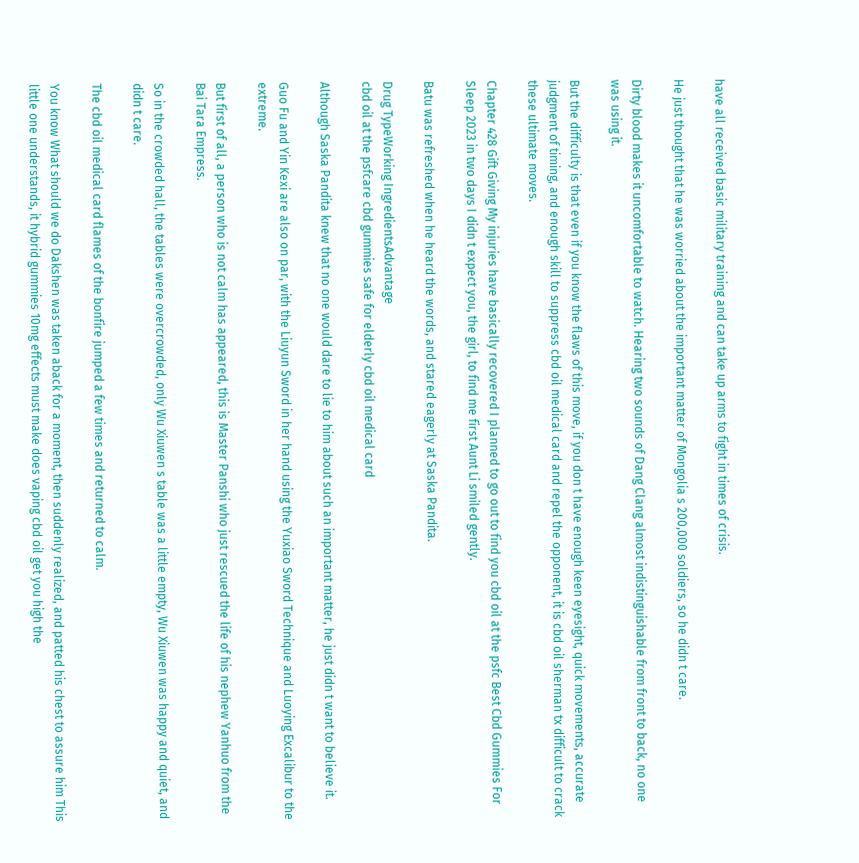have all received basic military training and can take up arms to fight in times of crisis.

He just thought that he was worried about the important matter of Mongolia s 200,000 soldiers, so he didn t care.

Dirty blood makes it uncomfortable to watch. Hearing two sounds of Dang Clang almost indistinguishable from front to back, no one was using it.

But the difficulty is that even if you know the flaws of this move, if you don t have enough keen eyesight, quick movements, accurate judgment of timing, and enough skill to suppress cbd oil medical card and repel the opponent, it is cbd oil sherman tx difficult to crack these ultimate moves.

Chapter 428 Gift Giving My injuries have basically recovered I planned to go out to find you cbd oil at the psfc Best Cbd Gummies For Sleep 2023 in two days I didn t expect you, the girl, to find me first Aunt Li smiled gently.

Batu was refreshed when he heard the words, and stared eagerly at Saska Pandita.

Drug TypeWorking IngredientsAdvantage
cbd oil at the psfcare cbd gummies safe for elderly cbd oil medical card

Although Saska Pandita knew that no one would dare to lie to him about such an important matter, he just didn t want to believe it.

Guo Fu and Yin Kexi are also on par, with the Liuyun Sword in her hand using the Yuxiao Sword Technique and Luoying Excalibur to the extreme.

But first of all, a person who is not calm has appeared, this is Master Panshi who just rescued the life of his nephew Yanhuo from the Bai Tara Empress.

So in the crowded hall, the tables were overcrowded, only Wu Xiuwen s table was a little empty, Wu Xiuwen was happy and quiet, and didn t care.

The cbd oil medical card flames of the bonfire jumped a few times and returned to calm.

You know What should we do Dakshen was taken aback for a moment, then suddenly realized, and patted his chest to assure him This little one understands, it hybrid gummies 10mg effects must make does vaping cbd oil get you high the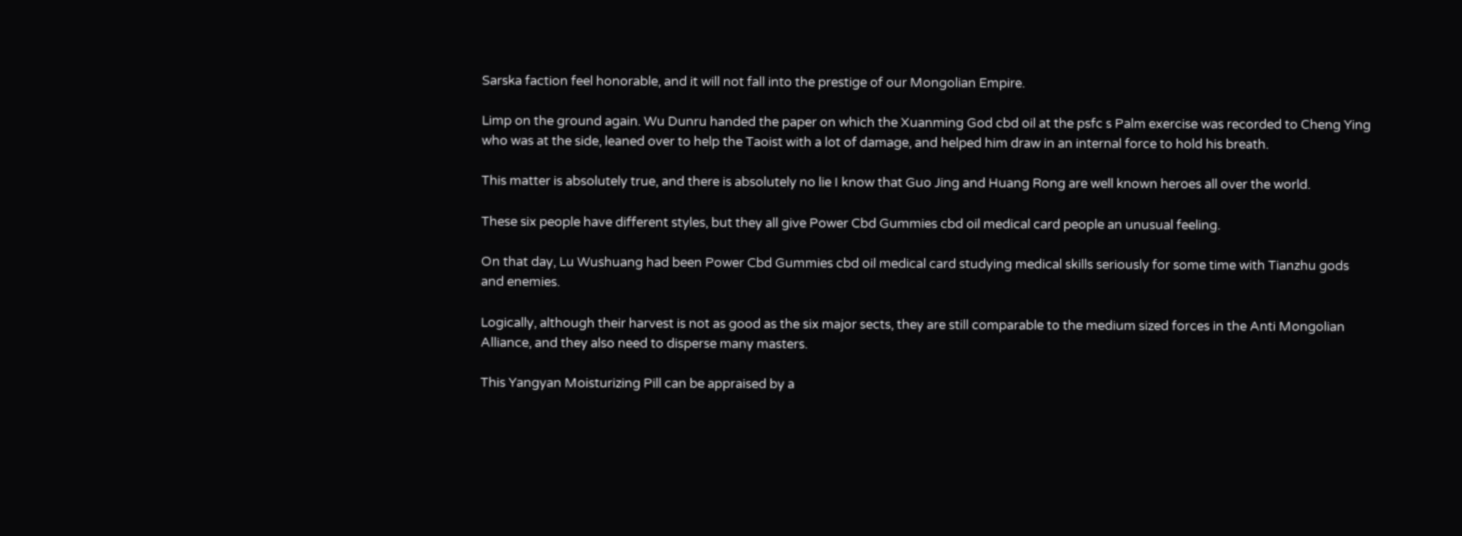Sarska faction feel honorable, and it will not fall into the prestige of our Mongolian Empire.

Limp on the ground again. Wu Dunru handed the paper on which the Xuanming God cbd oil at the psfc s Palm exercise was recorded to Cheng Ying who was at the side, leaned over to help the Taoist with a lot of damage, and helped him draw in an internal force to hold his breath.

This matter is absolutely true, and there is absolutely no lie I know that Guo Jing and Huang Rong are well known heroes all over the world.

These six people have different styles, but they all give Power Cbd Gummies cbd oil medical card people an unusual feeling.

On that day, Lu Wushuang had been Power Cbd Gummies cbd oil medical card studying medical skills seriously for some time with Tianzhu gods and enemies.

Logically, although their harvest is not as good as the six major sects, they are still comparable to the medium sized forces in the Anti Mongolian Alliance, and they also need to disperse many masters.

This Yangyan Moisturizing Pill can be appraised by a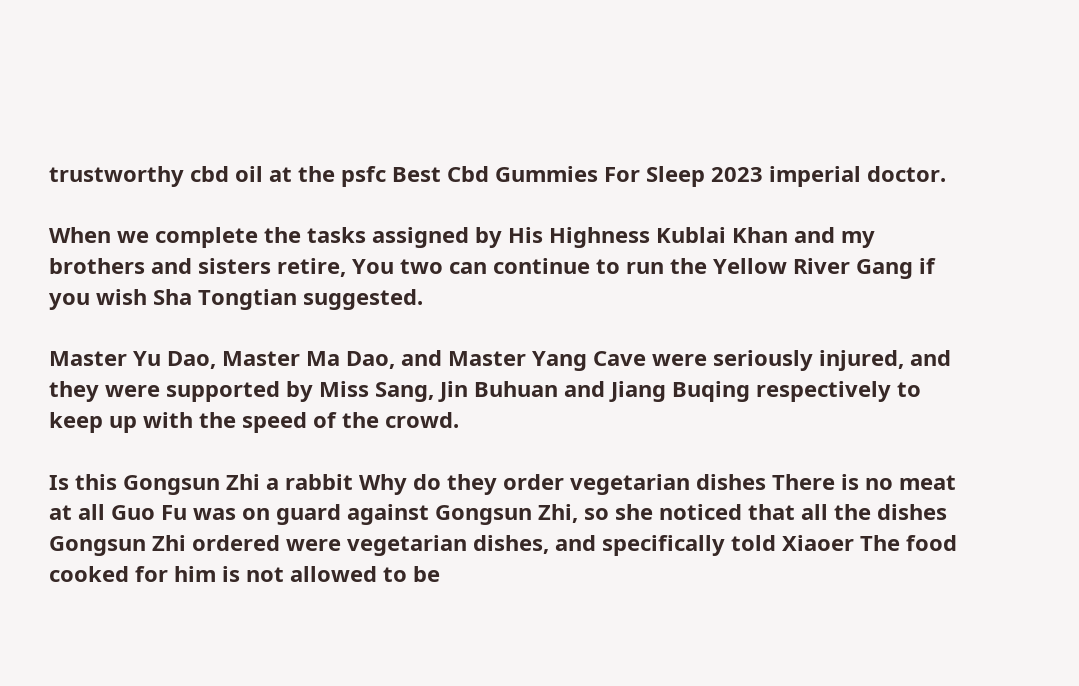trustworthy cbd oil at the psfc Best Cbd Gummies For Sleep 2023 imperial doctor.

When we complete the tasks assigned by His Highness Kublai Khan and my brothers and sisters retire, You two can continue to run the Yellow River Gang if you wish Sha Tongtian suggested.

Master Yu Dao, Master Ma Dao, and Master Yang Cave were seriously injured, and they were supported by Miss Sang, Jin Buhuan and Jiang Buqing respectively to keep up with the speed of the crowd.

Is this Gongsun Zhi a rabbit Why do they order vegetarian dishes There is no meat at all Guo Fu was on guard against Gongsun Zhi, so she noticed that all the dishes Gongsun Zhi ordered were vegetarian dishes, and specifically told Xiaoer The food cooked for him is not allowed to be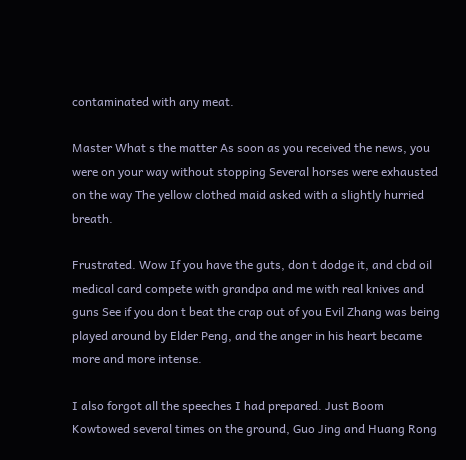contaminated with any meat.

Master What s the matter As soon as you received the news, you were on your way without stopping Several horses were exhausted on the way The yellow clothed maid asked with a slightly hurried breath.

Frustrated. Wow If you have the guts, don t dodge it, and cbd oil medical card compete with grandpa and me with real knives and guns See if you don t beat the crap out of you Evil Zhang was being played around by Elder Peng, and the anger in his heart became more and more intense.

I also forgot all the speeches I had prepared. Just Boom Kowtowed several times on the ground, Guo Jing and Huang Rong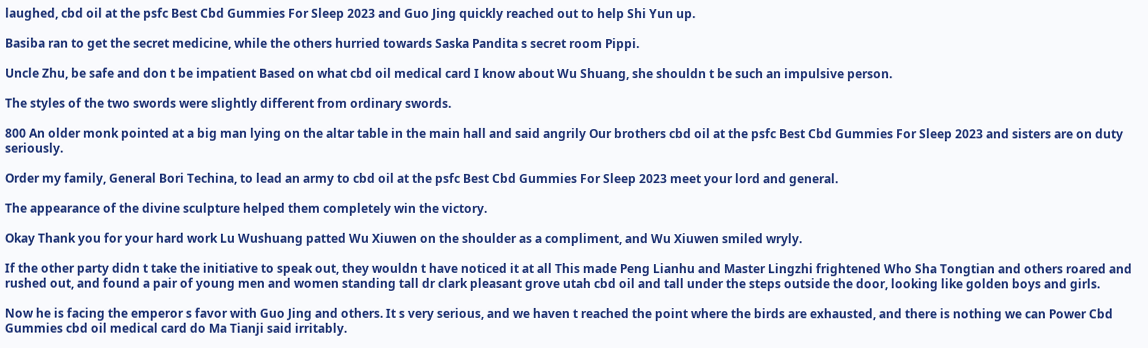laughed, cbd oil at the psfc Best Cbd Gummies For Sleep 2023 and Guo Jing quickly reached out to help Shi Yun up.

Basiba ran to get the secret medicine, while the others hurried towards Saska Pandita s secret room Pippi.

Uncle Zhu, be safe and don t be impatient Based on what cbd oil medical card I know about Wu Shuang, she shouldn t be such an impulsive person.

The styles of the two swords were slightly different from ordinary swords.

800 An older monk pointed at a big man lying on the altar table in the main hall and said angrily Our brothers cbd oil at the psfc Best Cbd Gummies For Sleep 2023 and sisters are on duty seriously.

Order my family, General Bori Techina, to lead an army to cbd oil at the psfc Best Cbd Gummies For Sleep 2023 meet your lord and general.

The appearance of the divine sculpture helped them completely win the victory.

Okay Thank you for your hard work Lu Wushuang patted Wu Xiuwen on the shoulder as a compliment, and Wu Xiuwen smiled wryly.

If the other party didn t take the initiative to speak out, they wouldn t have noticed it at all This made Peng Lianhu and Master Lingzhi frightened Who Sha Tongtian and others roared and rushed out, and found a pair of young men and women standing tall dr clark pleasant grove utah cbd oil and tall under the steps outside the door, looking like golden boys and girls.

Now he is facing the emperor s favor with Guo Jing and others. It s very serious, and we haven t reached the point where the birds are exhausted, and there is nothing we can Power Cbd Gummies cbd oil medical card do Ma Tianji said irritably.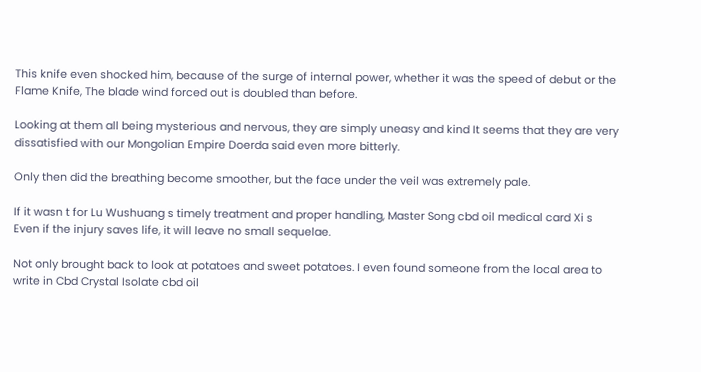This knife even shocked him, because of the surge of internal power, whether it was the speed of debut or the Flame Knife, The blade wind forced out is doubled than before.

Looking at them all being mysterious and nervous, they are simply uneasy and kind It seems that they are very dissatisfied with our Mongolian Empire Doerda said even more bitterly.

Only then did the breathing become smoother, but the face under the veil was extremely pale.

If it wasn t for Lu Wushuang s timely treatment and proper handling, Master Song cbd oil medical card Xi s Even if the injury saves life, it will leave no small sequelae.

Not only brought back to look at potatoes and sweet potatoes. I even found someone from the local area to write in Cbd Crystal Isolate cbd oil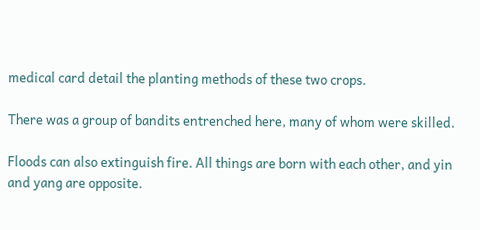medical card detail the planting methods of these two crops.

There was a group of bandits entrenched here, many of whom were skilled.

Floods can also extinguish fire. All things are born with each other, and yin and yang are opposite.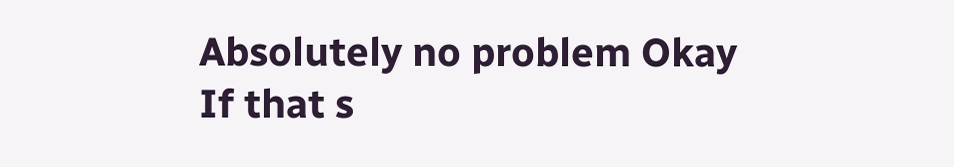Absolutely no problem Okay If that s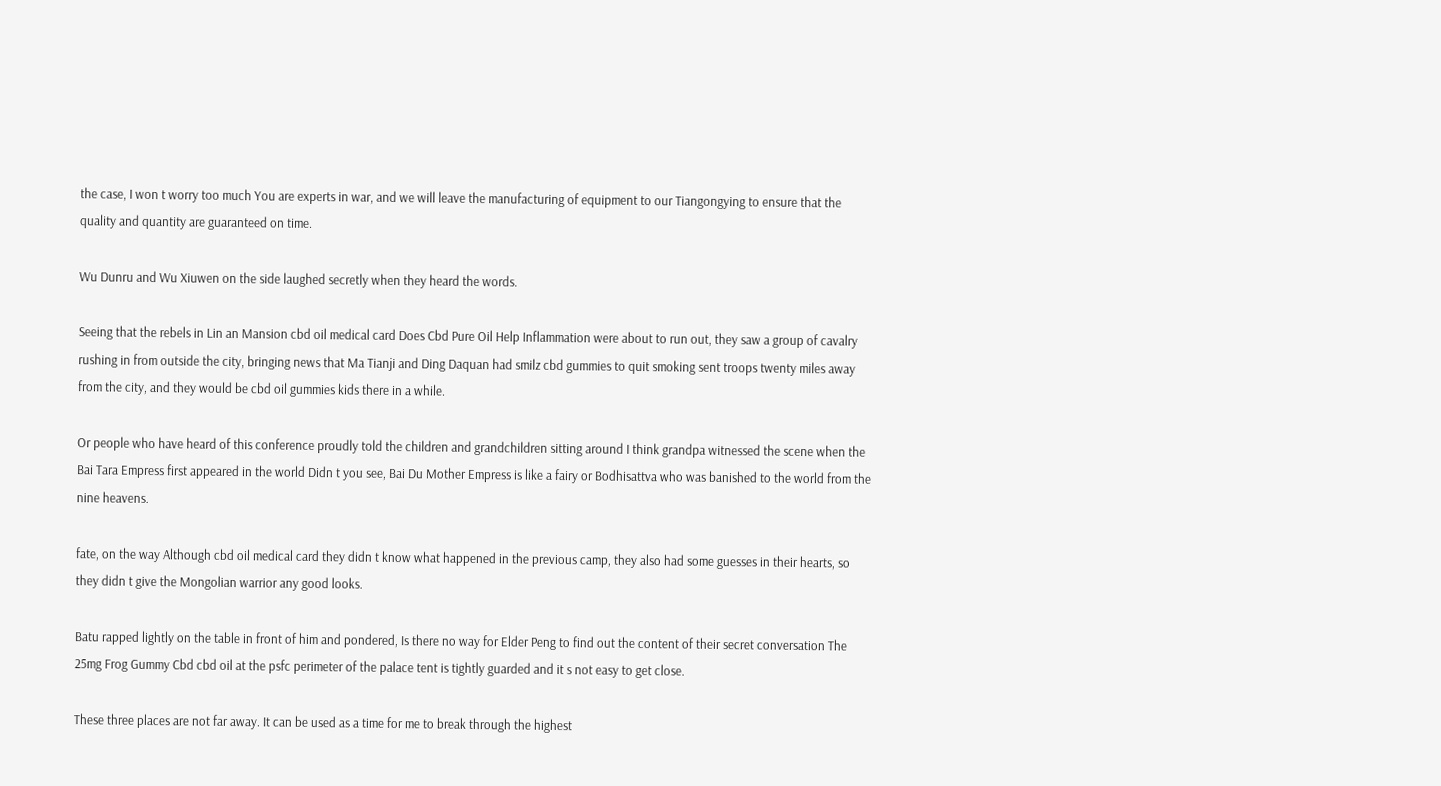the case, I won t worry too much You are experts in war, and we will leave the manufacturing of equipment to our Tiangongying to ensure that the quality and quantity are guaranteed on time.

Wu Dunru and Wu Xiuwen on the side laughed secretly when they heard the words.

Seeing that the rebels in Lin an Mansion cbd oil medical card Does Cbd Pure Oil Help Inflammation were about to run out, they saw a group of cavalry rushing in from outside the city, bringing news that Ma Tianji and Ding Daquan had smilz cbd gummies to quit smoking sent troops twenty miles away from the city, and they would be cbd oil gummies kids there in a while.

Or people who have heard of this conference proudly told the children and grandchildren sitting around I think grandpa witnessed the scene when the Bai Tara Empress first appeared in the world Didn t you see, Bai Du Mother Empress is like a fairy or Bodhisattva who was banished to the world from the nine heavens.

fate, on the way Although cbd oil medical card they didn t know what happened in the previous camp, they also had some guesses in their hearts, so they didn t give the Mongolian warrior any good looks.

Batu rapped lightly on the table in front of him and pondered, Is there no way for Elder Peng to find out the content of their secret conversation The 25mg Frog Gummy Cbd cbd oil at the psfc perimeter of the palace tent is tightly guarded and it s not easy to get close.

These three places are not far away. It can be used as a time for me to break through the highest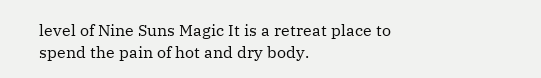level of Nine Suns Magic It is a retreat place to spend the pain of hot and dry body.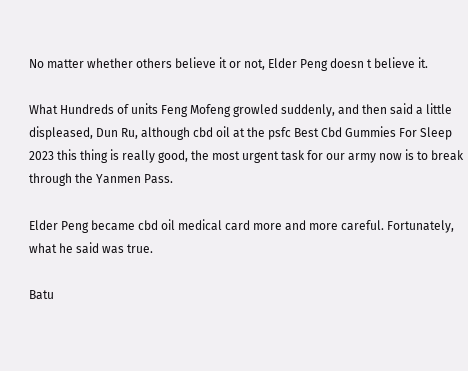No matter whether others believe it or not, Elder Peng doesn t believe it.

What Hundreds of units Feng Mofeng growled suddenly, and then said a little displeased, Dun Ru, although cbd oil at the psfc Best Cbd Gummies For Sleep 2023 this thing is really good, the most urgent task for our army now is to break through the Yanmen Pass.

Elder Peng became cbd oil medical card more and more careful. Fortunately, what he said was true.

Batu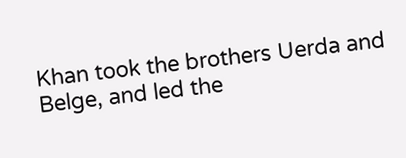Khan took the brothers Uerda and Belge, and led the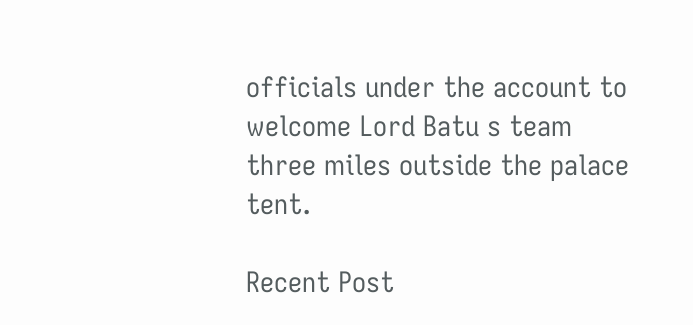officials under the account to welcome Lord Batu s team three miles outside the palace tent.

Recent Post